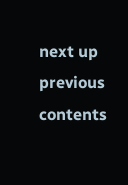next up previous contents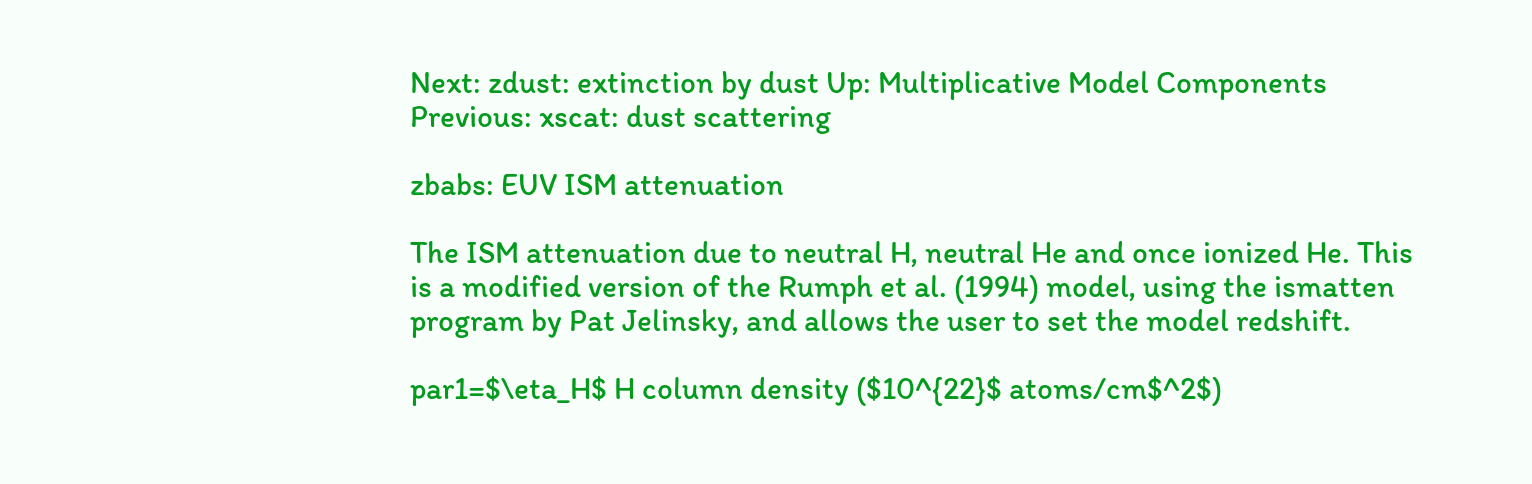Next: zdust: extinction by dust Up: Multiplicative Model Components Previous: xscat: dust scattering

zbabs: EUV ISM attenuation

The ISM attenuation due to neutral H, neutral He and once ionized He. This is a modified version of the Rumph et al. (1994) model, using the ismatten program by Pat Jelinsky, and allows the user to set the model redshift.

par1=$\eta_H$ H column density ($10^{22}$ atoms/cm$^2$)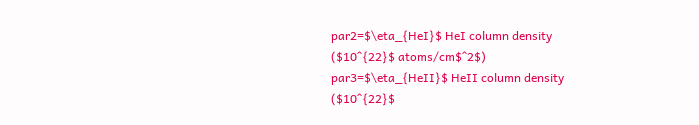par2=$\eta_{HeI}$ HeI column density ($10^{22}$ atoms/cm$^2$)
par3=$\eta_{HeII}$ HeII column density ($10^{22}$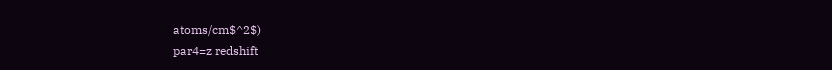atoms/cm$^2$)
par4=z redshift